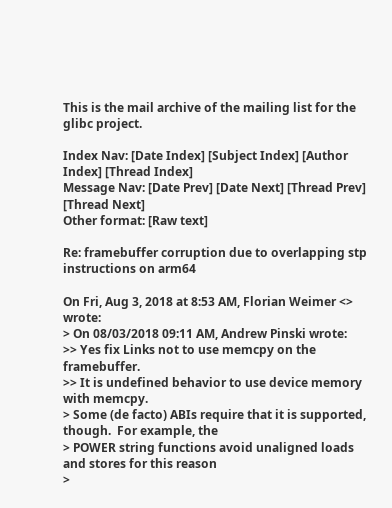This is the mail archive of the mailing list for the glibc project.

Index Nav: [Date Index] [Subject Index] [Author Index] [Thread Index]
Message Nav: [Date Prev] [Date Next] [Thread Prev] [Thread Next]
Other format: [Raw text]

Re: framebuffer corruption due to overlapping stp instructions on arm64

On Fri, Aug 3, 2018 at 8:53 AM, Florian Weimer <> wrote:
> On 08/03/2018 09:11 AM, Andrew Pinski wrote:
>> Yes fix Links not to use memcpy on the framebuffer.
>> It is undefined behavior to use device memory with memcpy.
> Some (de facto) ABIs require that it is supported, though.  For example, the
> POWER string functions avoid unaligned loads and stores for this reason
>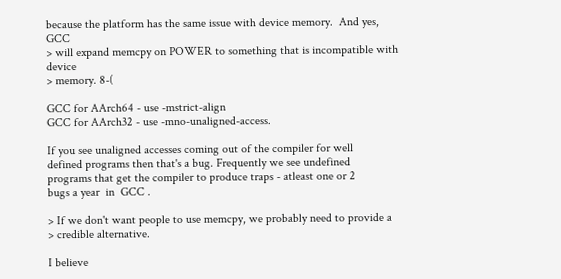because the platform has the same issue with device memory.  And yes, GCC
> will expand memcpy on POWER to something that is incompatible with device
> memory. 8-(

GCC for AArch64 - use -mstrict-align
GCC for AArch32 - use -mno-unaligned-access.

If you see unaligned accesses coming out of the compiler for well
defined programs then that's a bug. Frequently we see undefined
programs that get the compiler to produce traps - atleast one or 2
bugs a year  in  GCC .

> If we don't want people to use memcpy, we probably need to provide a
> credible alternative.

I believe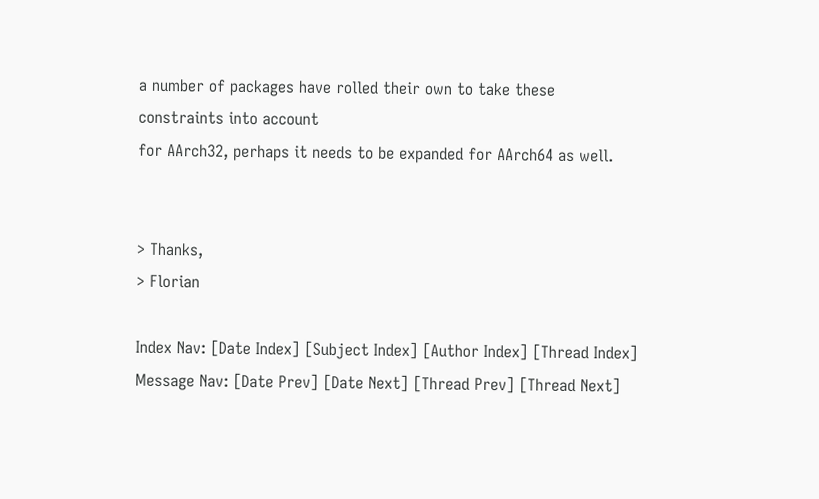a number of packages have rolled their own to take these
constraints into account
for AArch32, perhaps it needs to be expanded for AArch64 as well.


> Thanks,
> Florian

Index Nav: [Date Index] [Subject Index] [Author Index] [Thread Index]
Message Nav: [Date Prev] [Date Next] [Thread Prev] [Thread Next]